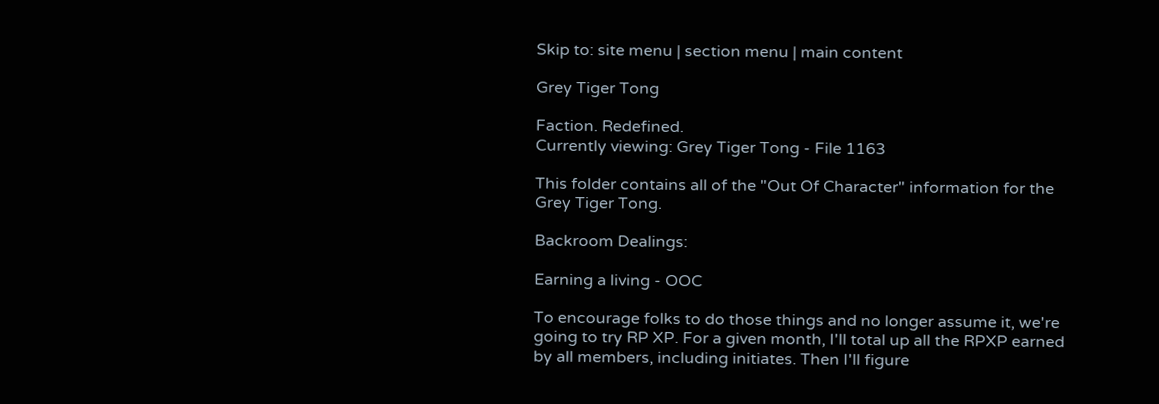Skip to: site menu | section menu | main content

Grey Tiger Tong

Faction. Redefined.
Currently viewing: Grey Tiger Tong - File 1163

This folder contains all of the "Out Of Character" information for the Grey Tiger Tong.

Backroom Dealings:

Earning a living - OOC

To encourage folks to do those things and no longer assume it, we're going to try RP XP. For a given month, I'll total up all the RPXP earned by all members, including initiates. Then I'll figure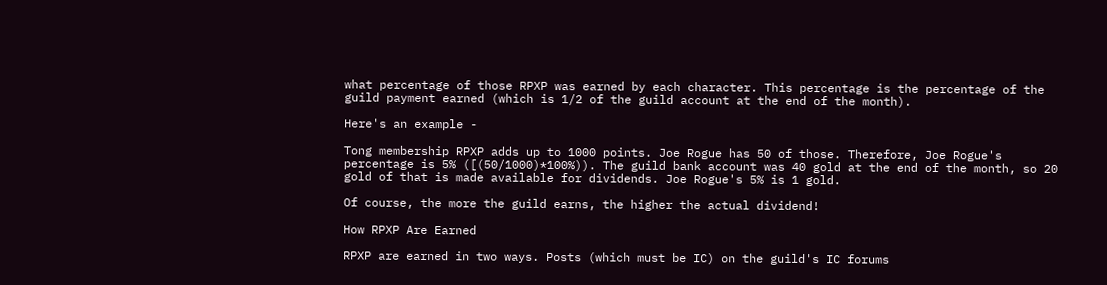what percentage of those RPXP was earned by each character. This percentage is the percentage of the guild payment earned (which is 1/2 of the guild account at the end of the month).

Here's an example -

Tong membership RPXP adds up to 1000 points. Joe Rogue has 50 of those. Therefore, Joe Rogue's percentage is 5% ([(50/1000)*100%)). The guild bank account was 40 gold at the end of the month, so 20 gold of that is made available for dividends. Joe Rogue's 5% is 1 gold.

Of course, the more the guild earns, the higher the actual dividend!

How RPXP Are Earned

RPXP are earned in two ways. Posts (which must be IC) on the guild's IC forums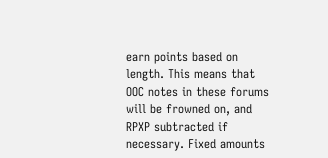earn points based on length. This means that OOC notes in these forums will be frowned on, and RPXP subtracted if necessary. Fixed amounts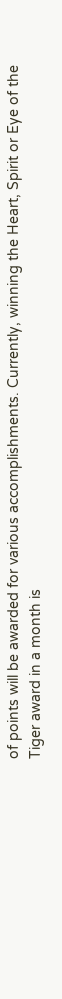of points will be awarded for various accomplishments. Currently, winning the Heart, Spirit or Eye of the Tiger award in a month is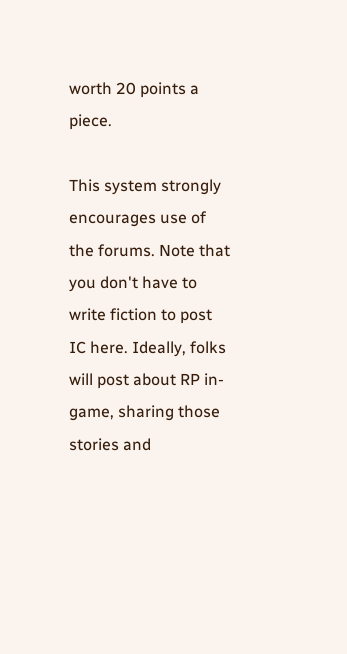worth 20 points a piece.

This system strongly encourages use of the forums. Note that you don't have to write fiction to post IC here. Ideally, folks will post about RP in-game, sharing those stories and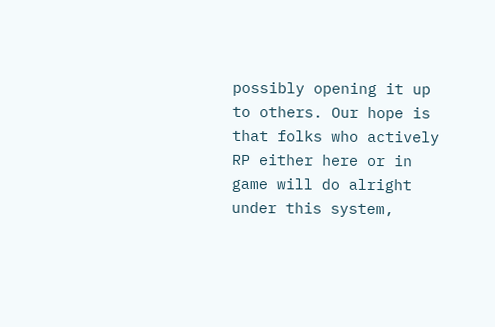possibly opening it up to others. Our hope is that folks who actively RP either here or in game will do alright under this system,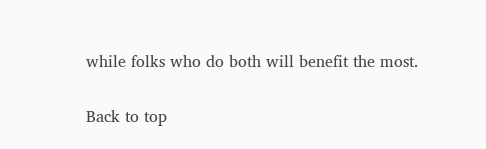while folks who do both will benefit the most.

Back to top